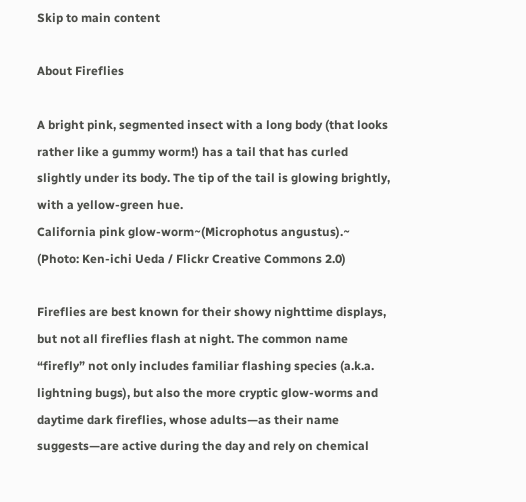Skip to main content

About Fireflies

A bright pink, segmented insect with a long body (that looks rather like a gummy worm!) has a tail that has curled slightly under its body. The tip of the tail is glowing brightly, with a yellow-green hue.
California pink glow-worm~(Microphotus angustus).~ (Photo: Ken-ichi Ueda / Flickr Creative Commons 2.0)

Fireflies are best known for their showy nighttime displays, but not all fireflies flash at night. The common name “firefly” not only includes familiar flashing species (a.k.a. lightning bugs), but also the more cryptic glow-worms and daytime dark fireflies, whose adults—as their name suggests—are active during the day and rely on chemical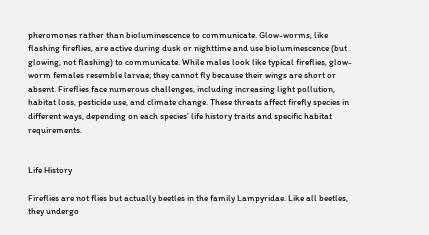pheromones rather than bioluminescence to communicate. Glow-worms, like flashing fireflies, are active during dusk or nighttime and use bioluminescence (but glowing, not flashing) to communicate. While males look like typical fireflies, glow-worm females resemble larvae; they cannot fly because their wings are short or absent. Fireflies face numerous challenges, including increasing light pollution, habitat loss, pesticide use, and climate change. These threats affect firefly species in different ways, depending on each species’ life history traits and specific habitat requirements.


Life History

Fireflies are not flies but actually beetles in the family Lampyridae. Like all beetles, they undergo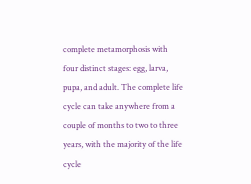complete metamorphosis with four distinct stages: egg, larva, pupa, and adult. The complete life cycle can take anywhere from a couple of months to two to three years, with the majority of the life cycle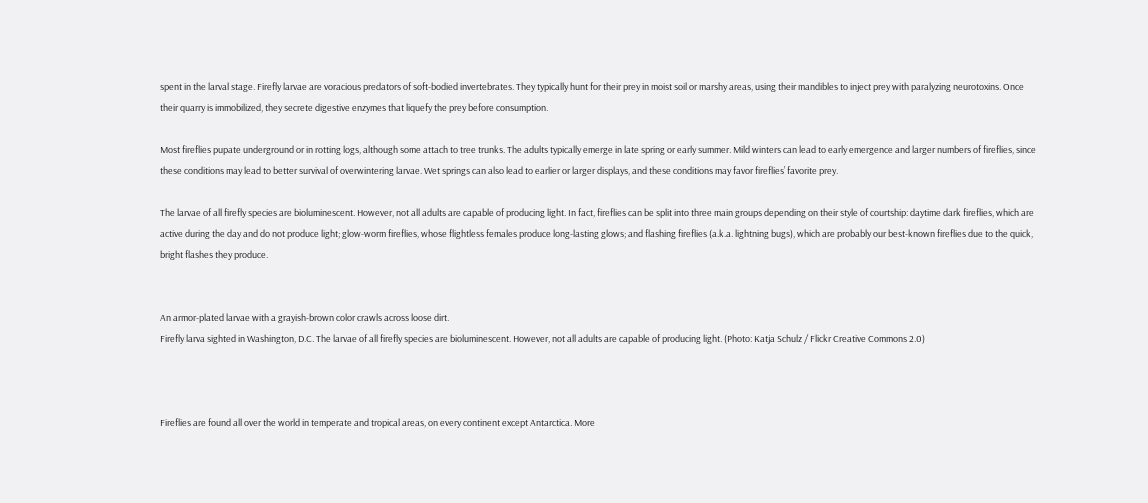spent in the larval stage. Firefly larvae are voracious predators of soft-bodied invertebrates. They typically hunt for their prey in moist soil or marshy areas, using their mandibles to inject prey with paralyzing neurotoxins. Once their quarry is immobilized, they secrete digestive enzymes that liquefy the prey before consumption.

Most fireflies pupate underground or in rotting logs, although some attach to tree trunks. The adults typically emerge in late spring or early summer. Mild winters can lead to early emergence and larger numbers of fireflies, since these conditions may lead to better survival of overwintering larvae. Wet springs can also lead to earlier or larger displays, and these conditions may favor fireflies’ favorite prey.

The larvae of all firefly species are bioluminescent. However, not all adults are capable of producing light. In fact, fireflies can be split into three main groups depending on their style of courtship: daytime dark fireflies, which are active during the day and do not produce light; glow-worm fireflies, whose flightless females produce long-lasting glows; and flashing fireflies (a.k.a. lightning bugs), which are probably our best-known fireflies due to the quick, bright flashes they produce.


An armor-plated larvae with a grayish-brown color crawls across loose dirt.
Firefly larva sighted in Washington, D.C. The larvae of all firefly species are bioluminescent. However, not all adults are capable of producing light. (Photo: Katja Schulz / Flickr Creative Commons 2.0)



Fireflies are found all over the world in temperate and tropical areas, on every continent except Antarctica. More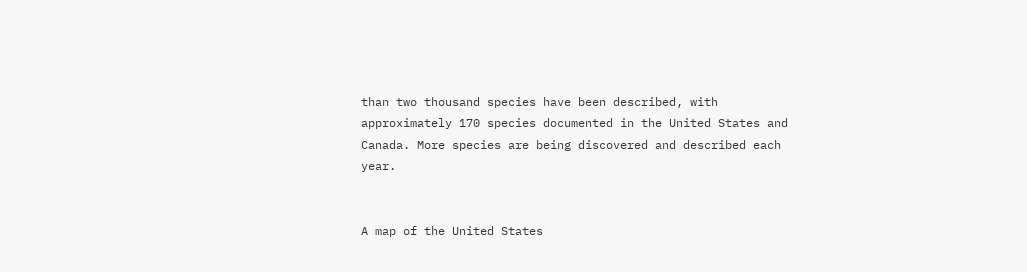than two thousand species have been described, with approximately 170 species documented in the United States and Canada. More species are being discovered and described each year.


A map of the United States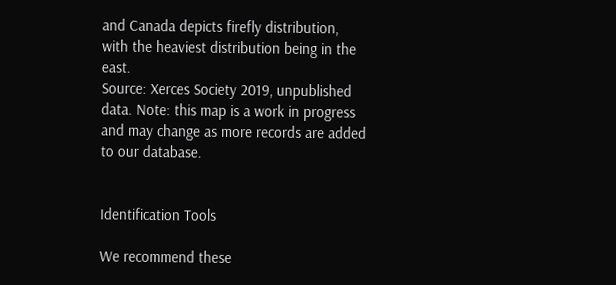and Canada depicts firefly distribution, with the heaviest distribution being in the east.
Source: Xerces Society 2019, unpublished data. Note: this map is a work in progress and may change as more records are added to our database.


Identification Tools

We recommend these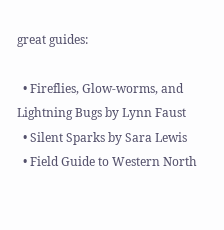great guides:

  • Fireflies, Glow-worms, and Lightning Bugs by Lynn Faust
  • Silent Sparks by Sara Lewis
  • Field Guide to Western North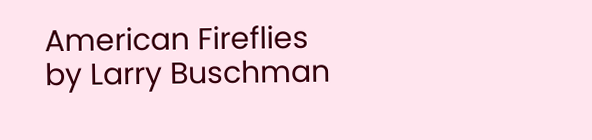American Fireflies by Larry Buschman